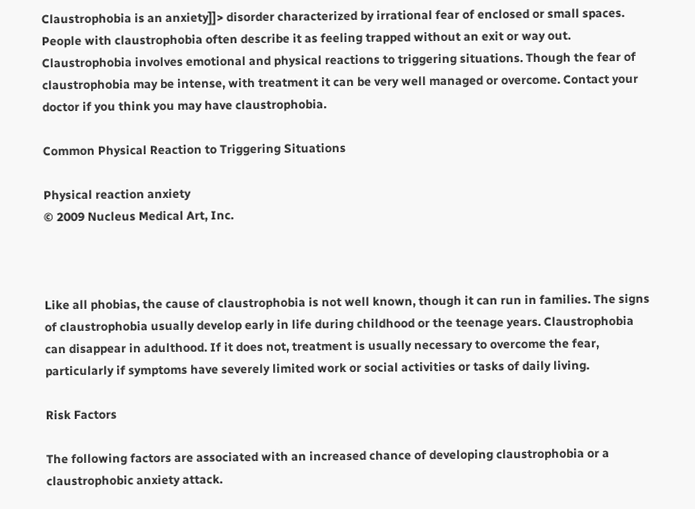Claustrophobia is an anxiety]]> disorder characterized by irrational fear of enclosed or small spaces. People with claustrophobia often describe it as feeling trapped without an exit or way out. Claustrophobia involves emotional and physical reactions to triggering situations. Though the fear of claustrophobia may be intense, with treatment it can be very well managed or overcome. Contact your doctor if you think you may have claustrophobia.

Common Physical Reaction to Triggering Situations

Physical reaction anxiety
© 2009 Nucleus Medical Art, Inc.



Like all phobias, the cause of claustrophobia is not well known, though it can run in families. The signs of claustrophobia usually develop early in life during childhood or the teenage years. Claustrophobia can disappear in adulthood. If it does not, treatment is usually necessary to overcome the fear, particularly if symptoms have severely limited work or social activities or tasks of daily living.

Risk Factors

The following factors are associated with an increased chance of developing claustrophobia or a claustrophobic anxiety attack.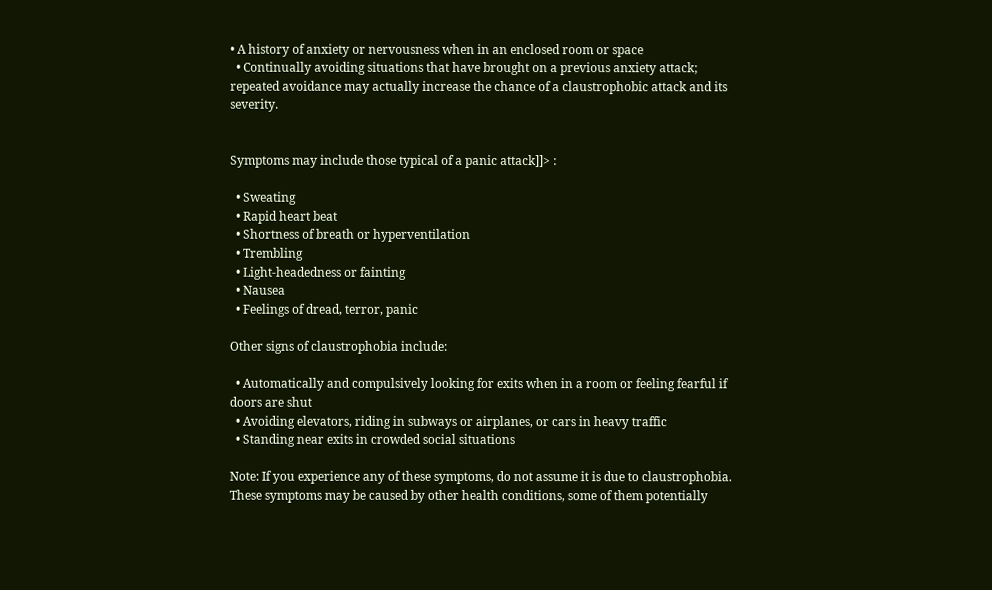• A history of anxiety or nervousness when in an enclosed room or space
  • Continually avoiding situations that have brought on a previous anxiety attack; repeated avoidance may actually increase the chance of a claustrophobic attack and its severity.


Symptoms may include those typical of a panic attack]]> :

  • Sweating
  • Rapid heart beat
  • Shortness of breath or hyperventilation
  • Trembling
  • Light-headedness or fainting
  • Nausea
  • Feelings of dread, terror, panic

Other signs of claustrophobia include:

  • Automatically and compulsively looking for exits when in a room or feeling fearful if doors are shut
  • Avoiding elevators, riding in subways or airplanes, or cars in heavy traffic
  • Standing near exits in crowded social situations

Note: If you experience any of these symptoms, do not assume it is due to claustrophobia. These symptoms may be caused by other health conditions, some of them potentially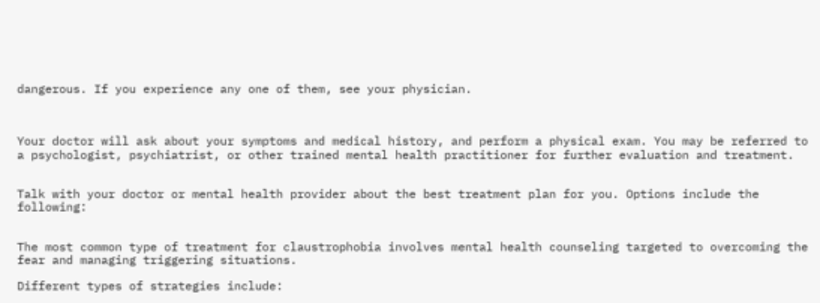dangerous. If you experience any one of them, see your physician.



Your doctor will ask about your symptoms and medical history, and perform a physical exam. You may be referred to a psychologist, psychiatrist, or other trained mental health practitioner for further evaluation and treatment.


Talk with your doctor or mental health provider about the best treatment plan for you. Options include the following:


The most common type of treatment for claustrophobia involves mental health counseling targeted to overcoming the fear and managing triggering situations.

Different types of strategies include: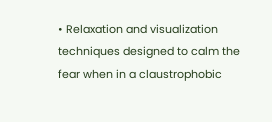• Relaxation and visualization techniques designed to calm the fear when in a claustrophobic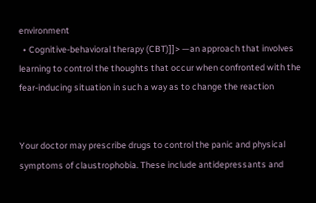environment
  • Cognitive-behavioral therapy (CBT)]]> —an approach that involves learning to control the thoughts that occur when confronted with the fear-inducing situation in such a way as to change the reaction


Your doctor may prescribe drugs to control the panic and physical symptoms of claustrophobia. These include antidepressants and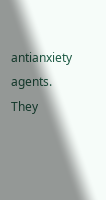antianxiety agents. They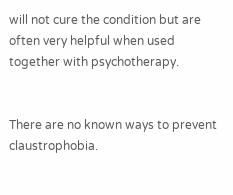will not cure the condition but are often very helpful when used together with psychotherapy.


There are no known ways to prevent claustrophobia.